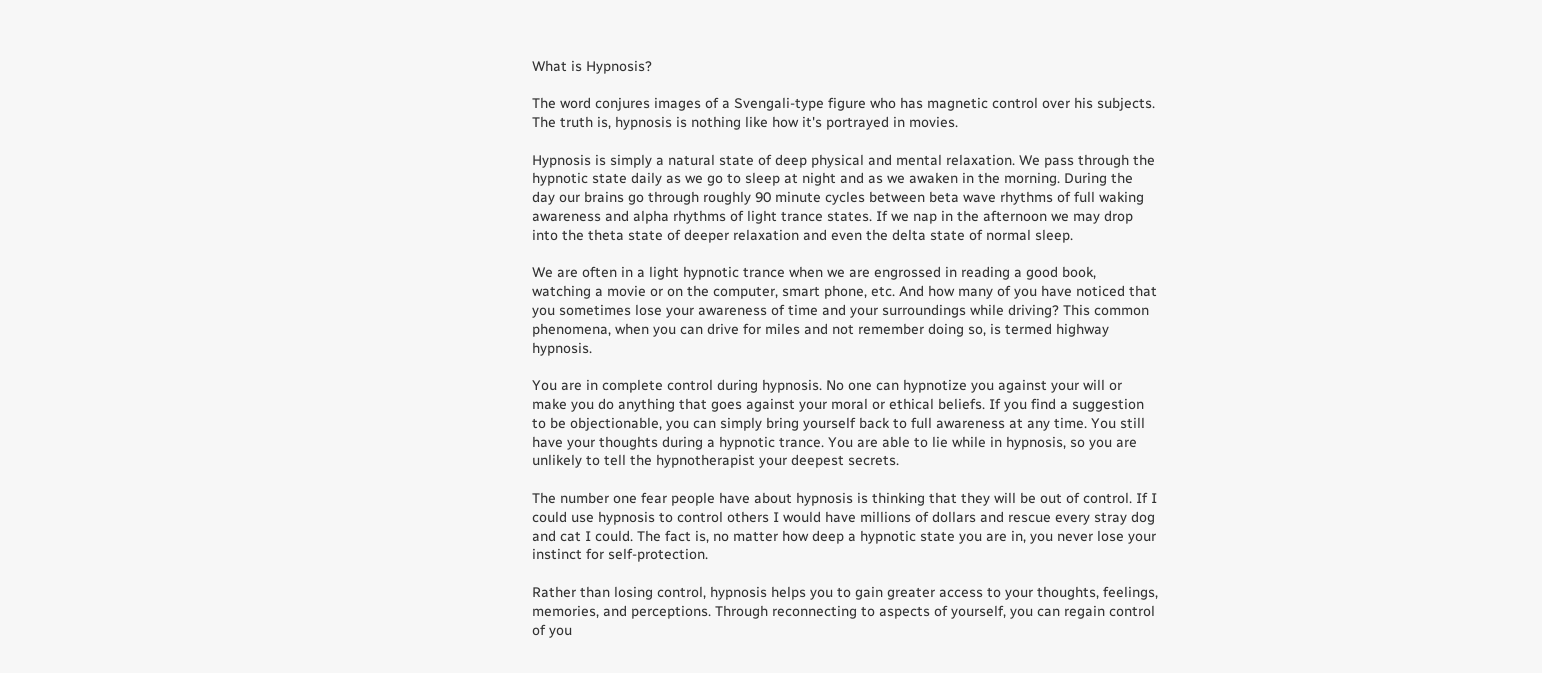What is Hypnosis?

The word conjures images of a Svengali-type figure who has magnetic control over his subjects. The truth is, hypnosis is nothing like how it's portrayed in movies.

Hypnosis is simply a natural state of deep physical and mental relaxation. We pass through the hypnotic state daily as we go to sleep at night and as we awaken in the morning. During the day our brains go through roughly 90 minute cycles between beta wave rhythms of full waking awareness and alpha rhythms of light trance states. If we nap in the afternoon we may drop into the theta state of deeper relaxation and even the delta state of normal sleep.

We are often in a light hypnotic trance when we are engrossed in reading a good book, watching a movie or on the computer, smart phone, etc. And how many of you have noticed that you sometimes lose your awareness of time and your surroundings while driving? This common phenomena, when you can drive for miles and not remember doing so, is termed highway hypnosis.

You are in complete control during hypnosis. No one can hypnotize you against your will or make you do anything that goes against your moral or ethical beliefs. If you find a suggestion to be objectionable, you can simply bring yourself back to full awareness at any time. You still have your thoughts during a hypnotic trance. You are able to lie while in hypnosis, so you are unlikely to tell the hypnotherapist your deepest secrets.

The number one fear people have about hypnosis is thinking that they will be out of control. If I could use hypnosis to control others I would have millions of dollars and rescue every stray dog and cat I could. The fact is, no matter how deep a hypnotic state you are in, you never lose your instinct for self-protection.

Rather than losing control, hypnosis helps you to gain greater access to your thoughts, feelings, memories, and perceptions. Through reconnecting to aspects of yourself, you can regain control of you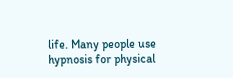life. Many people use hypnosis for physical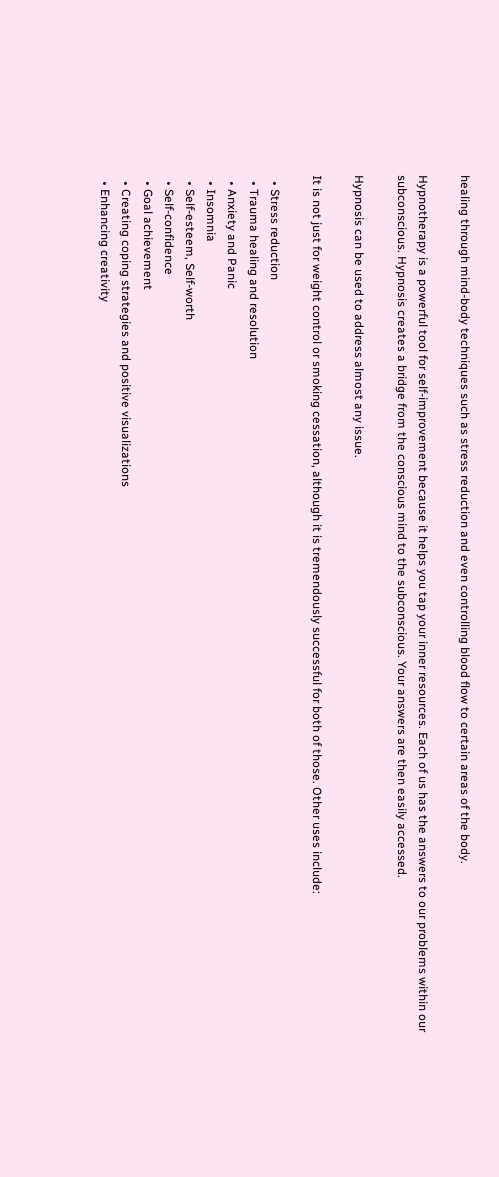healing through mind-body techniques such as stress reduction and even controlling blood flow to certain areas of the body.

Hypnotherapy is a powerful tool for self-improvement because it helps you tap your inner resources. Each of us has the answers to our problems within our subconscious. Hypnosis creates a bridge from the conscious mind to the subconscious. Your answers are then easily accessed.

Hypnosis can be used to address almost any issue.

It is not just for weight control or smoking cessation, although it is tremendously successful for both of those. Other uses include:

  • Stress reduction
  • Trauma healing and resolution
  • Anxiety and Panic
  • Insomnia
  • Self-esteem, Self-worth
  • Self-confidence
  • Goal achievement
  • Creating coping strategies and positive visualizations
  • Enhancing creativity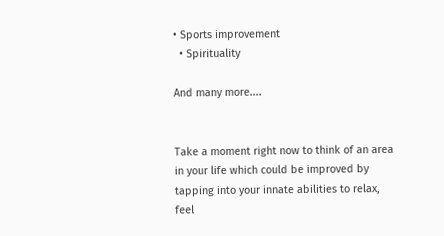• Sports improvement
  • Spirituality

And many more....


Take a moment right now to think of an area in your life which could be improved by tapping into your innate abilities to relax, feel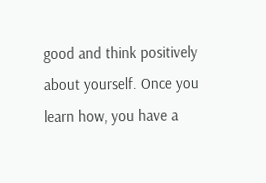good and think positively about yourself. Once you learn how, you have a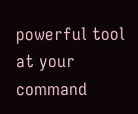powerful tool at your command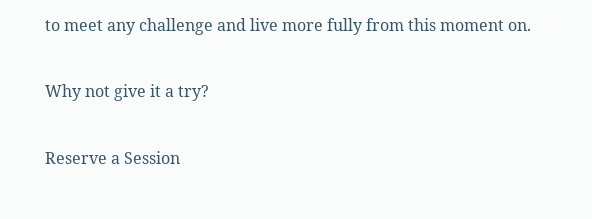to meet any challenge and live more fully from this moment on.

Why not give it a try?

Reserve a Session